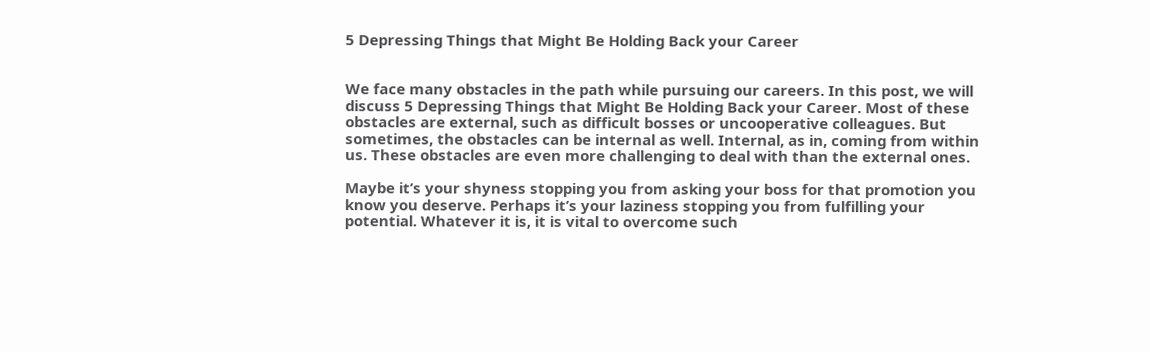5 Depressing Things that Might Be Holding Back your Career


We face many obstacles in the path while pursuing our careers. In this post, we will discuss 5 Depressing Things that Might Be Holding Back your Career. Most of these obstacles are external, such as difficult bosses or uncooperative colleagues. But sometimes, the obstacles can be internal as well. Internal, as in, coming from within us. These obstacles are even more challenging to deal with than the external ones.

Maybe it’s your shyness stopping you from asking your boss for that promotion you know you deserve. Perhaps it’s your laziness stopping you from fulfilling your potential. Whatever it is, it is vital to overcome such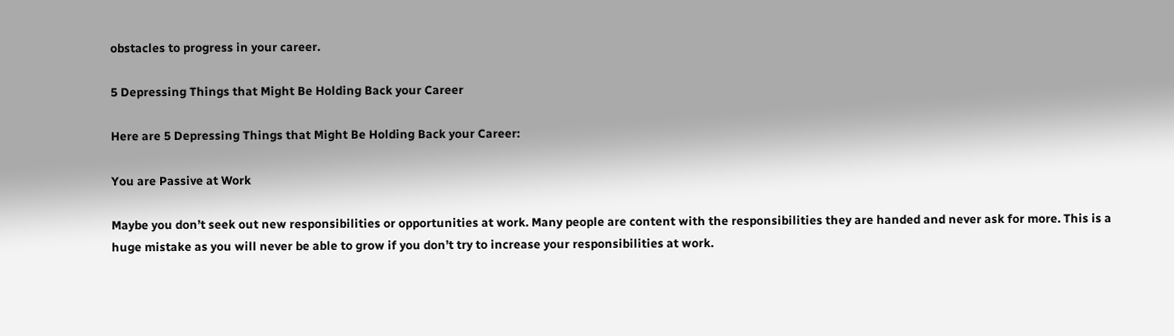obstacles to progress in your career.

5 Depressing Things that Might Be Holding Back your Career

Here are 5 Depressing Things that Might Be Holding Back your Career:

You are Passive at Work

Maybe you don’t seek out new responsibilities or opportunities at work. Many people are content with the responsibilities they are handed and never ask for more. This is a huge mistake as you will never be able to grow if you don’t try to increase your responsibilities at work.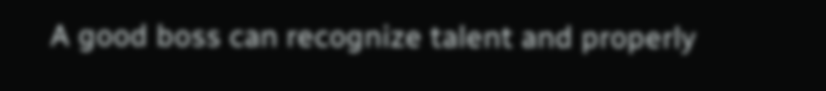A good boss can recognize talent and properly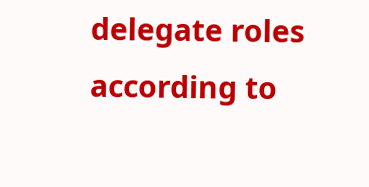delegate roles according to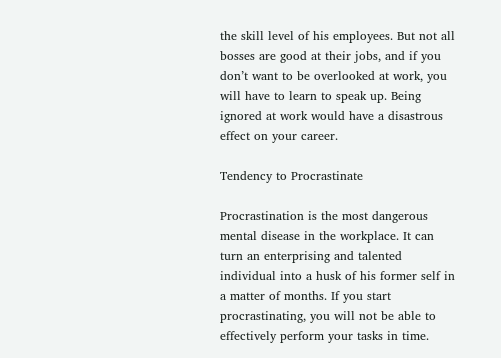the skill level of his employees. But not all bosses are good at their jobs, and if you don’t want to be overlooked at work, you will have to learn to speak up. Being ignored at work would have a disastrous effect on your career.

Tendency to Procrastinate

Procrastination is the most dangerous mental disease in the workplace. It can turn an enterprising and talented individual into a husk of his former self in a matter of months. If you start procrastinating, you will not be able to effectively perform your tasks in time.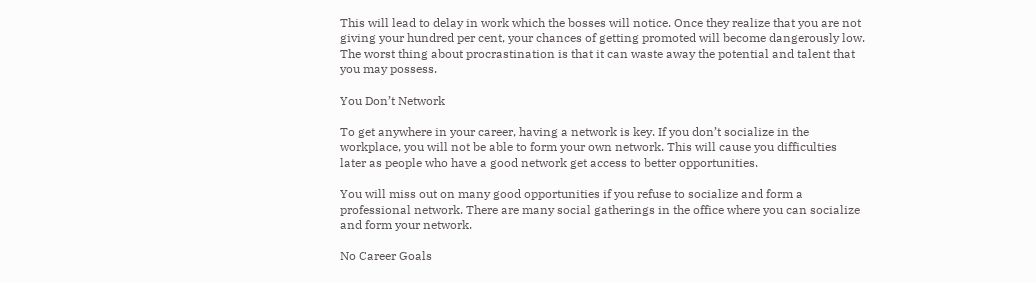This will lead to delay in work which the bosses will notice. Once they realize that you are not giving your hundred per cent, your chances of getting promoted will become dangerously low. The worst thing about procrastination is that it can waste away the potential and talent that you may possess.

You Don’t Network

To get anywhere in your career, having a network is key. If you don’t socialize in the workplace, you will not be able to form your own network. This will cause you difficulties later as people who have a good network get access to better opportunities.

You will miss out on many good opportunities if you refuse to socialize and form a professional network. There are many social gatherings in the office where you can socialize and form your network.

No Career Goals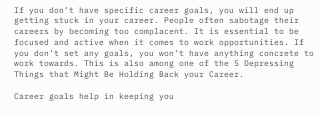If you don’t have specific career goals, you will end up getting stuck in your career. People often sabotage their careers by becoming too complacent. It is essential to be focused and active when it comes to work opportunities. If you don’t set any goals, you won’t have anything concrete to work towards. This is also among one of the 5 Depressing Things that Might Be Holding Back your Career.

Career goals help in keeping you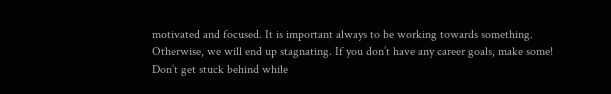motivated and focused. It is important always to be working towards something. Otherwise, we will end up stagnating. If you don’t have any career goals, make some! Don’t get stuck behind while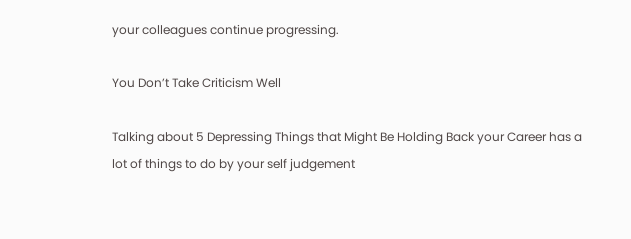your colleagues continue progressing.

You Don’t Take Criticism Well

Talking about 5 Depressing Things that Might Be Holding Back your Career has a lot of things to do by your self judgement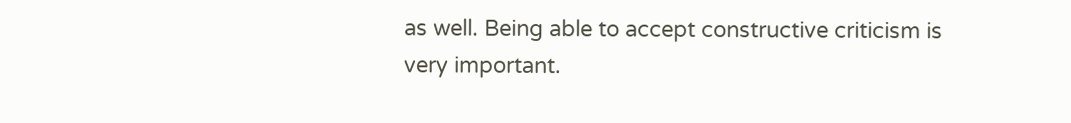as well. Being able to accept constructive criticism is very important.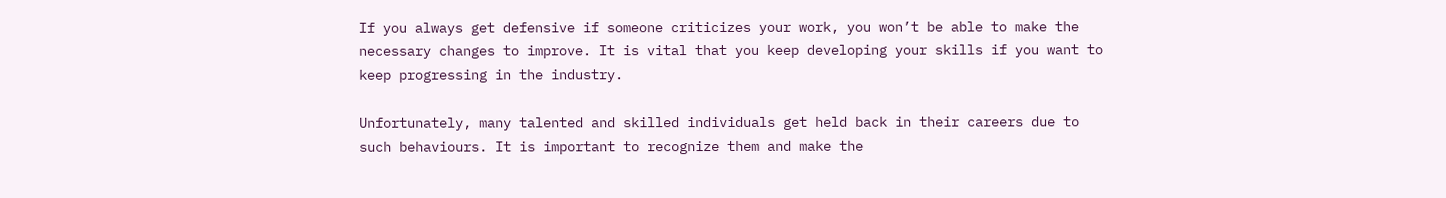If you always get defensive if someone criticizes your work, you won’t be able to make the necessary changes to improve. It is vital that you keep developing your skills if you want to keep progressing in the industry.

Unfortunately, many talented and skilled individuals get held back in their careers due to such behaviours. It is important to recognize them and make the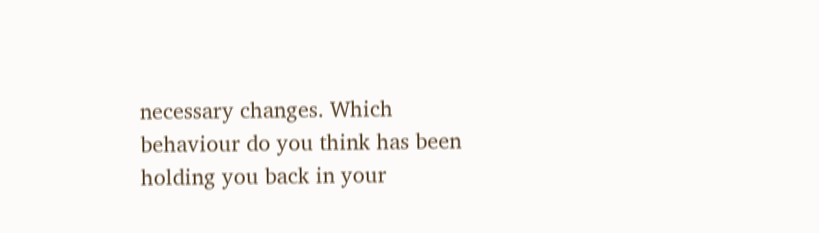necessary changes. Which behaviour do you think has been holding you back in your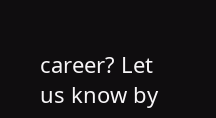career? Let us know by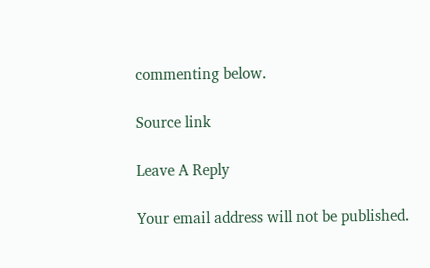commenting below.

Source link

Leave A Reply

Your email address will not be published.